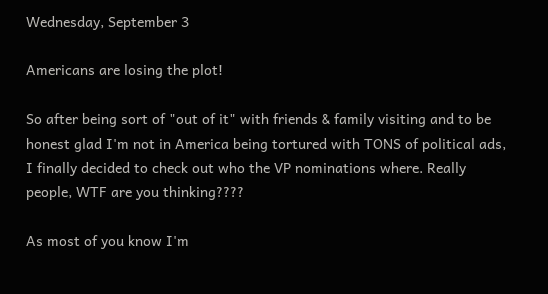Wednesday, September 3

Americans are losing the plot!

So after being sort of "out of it" with friends & family visiting and to be honest glad I'm not in America being tortured with TONS of political ads, I finally decided to check out who the VP nominations where. Really people, WTF are you thinking????

As most of you know I'm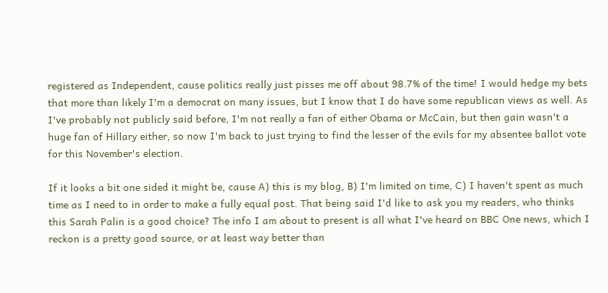registered as Independent, cause politics really just pisses me off about 98.7% of the time! I would hedge my bets that more than likely I'm a democrat on many issues, but I know that I do have some republican views as well. As I've probably not publicly said before, I'm not really a fan of either Obama or McCain, but then gain wasn't a huge fan of Hillary either, so now I'm back to just trying to find the lesser of the evils for my absentee ballot vote for this November's election.

If it looks a bit one sided it might be, cause A) this is my blog, B) I'm limited on time, C) I haven't spent as much time as I need to in order to make a fully equal post. That being said I'd like to ask you my readers, who thinks this Sarah Palin is a good choice? The info I am about to present is all what I've heard on BBC One news, which I reckon is a pretty good source, or at least way better than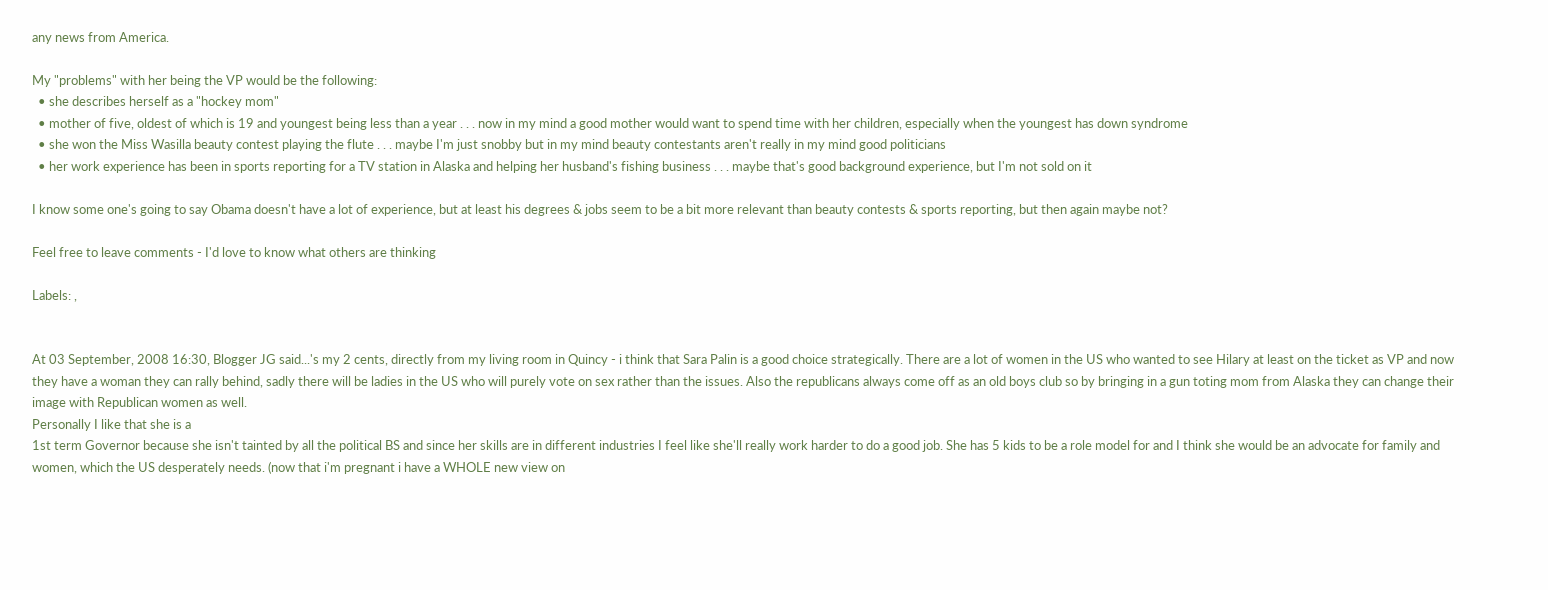any news from America.

My "problems" with her being the VP would be the following:
  • she describes herself as a "hockey mom"
  • mother of five, oldest of which is 19 and youngest being less than a year . . . now in my mind a good mother would want to spend time with her children, especially when the youngest has down syndrome
  • she won the Miss Wasilla beauty contest playing the flute . . . maybe I'm just snobby but in my mind beauty contestants aren't really in my mind good politicians
  • her work experience has been in sports reporting for a TV station in Alaska and helping her husband's fishing business . . . maybe that's good background experience, but I'm not sold on it

I know some one's going to say Obama doesn't have a lot of experience, but at least his degrees & jobs seem to be a bit more relevant than beauty contests & sports reporting, but then again maybe not?

Feel free to leave comments - I'd love to know what others are thinking

Labels: ,


At 03 September, 2008 16:30, Blogger JG said...'s my 2 cents, directly from my living room in Quincy - i think that Sara Palin is a good choice strategically. There are a lot of women in the US who wanted to see Hilary at least on the ticket as VP and now they have a woman they can rally behind, sadly there will be ladies in the US who will purely vote on sex rather than the issues. Also the republicans always come off as an old boys club so by bringing in a gun toting mom from Alaska they can change their image with Republican women as well.
Personally I like that she is a
1st term Governor because she isn't tainted by all the political BS and since her skills are in different industries I feel like she'll really work harder to do a good job. She has 5 kids to be a role model for and I think she would be an advocate for family and women, which the US desperately needs. (now that i'm pregnant i have a WHOLE new view on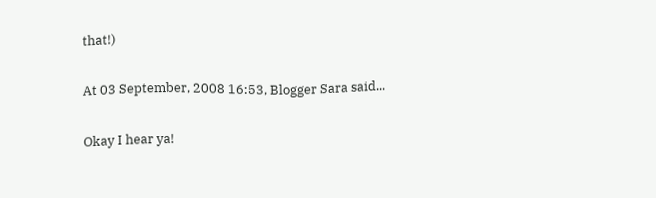that!)

At 03 September, 2008 16:53, Blogger Sara said...

Okay I hear ya!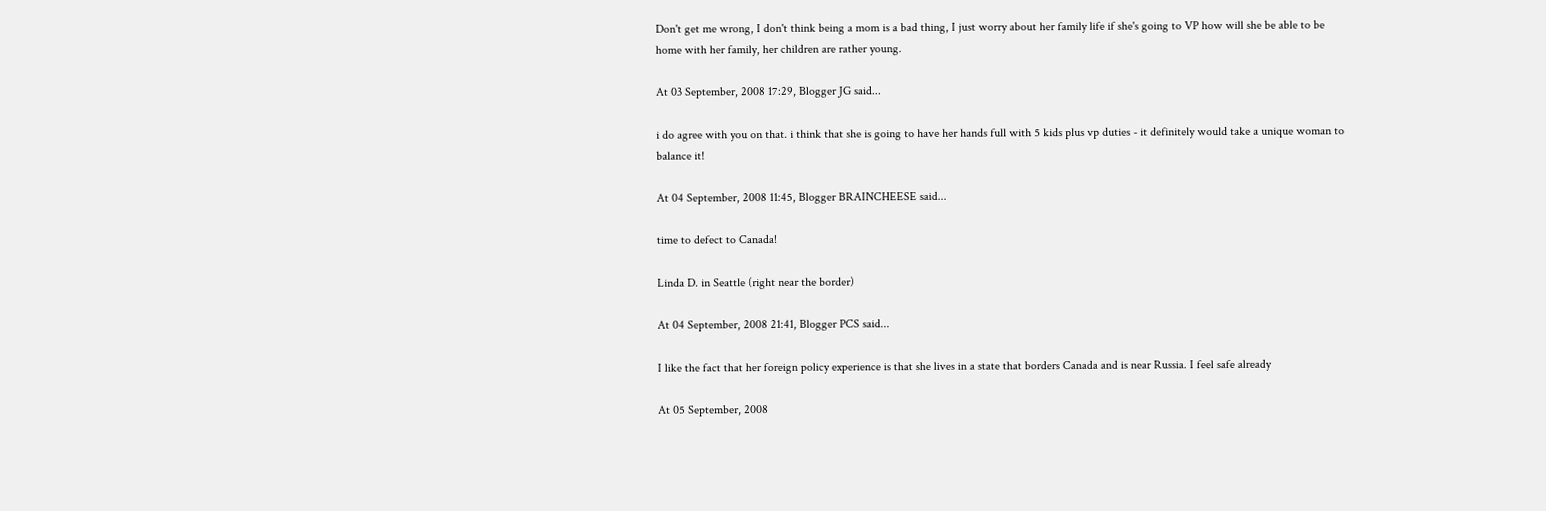Don't get me wrong, I don't think being a mom is a bad thing, I just worry about her family life if she's going to VP how will she be able to be home with her family, her children are rather young.

At 03 September, 2008 17:29, Blogger JG said...

i do agree with you on that. i think that she is going to have her hands full with 5 kids plus vp duties - it definitely would take a unique woman to balance it!

At 04 September, 2008 11:45, Blogger BRAINCHEESE said...

time to defect to Canada!

Linda D. in Seattle (right near the border)

At 04 September, 2008 21:41, Blogger PCS said...

I like the fact that her foreign policy experience is that she lives in a state that borders Canada and is near Russia. I feel safe already

At 05 September, 2008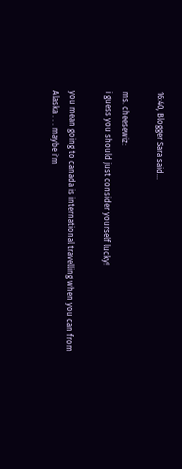16:40, Blogger Sara said...

ms. cheesewiz:
i guess you should just consider yourself lucky!

you mean going to canada is international travelling when you can from Alaska . . . maybe i'm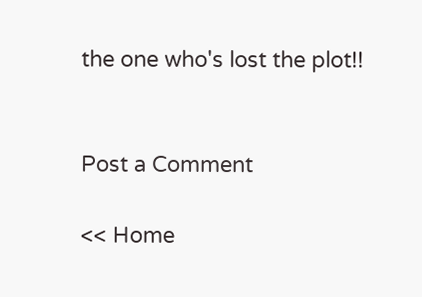the one who's lost the plot!!


Post a Comment

<< Home